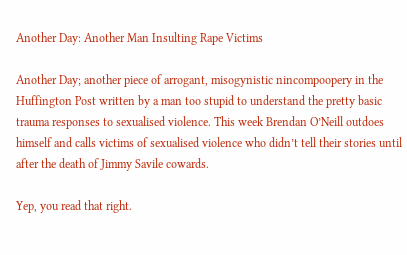Another Day: Another Man Insulting Rape Victims

Another Day; another piece of arrogant, misogynistic nincompoopery in the Huffington Post written by a man too stupid to understand the pretty basic trauma responses to sexualised violence. This week Brendan O’Neill outdoes himself and calls victims of sexualised violence who didn’t tell their stories until after the death of Jimmy Savile cowards.

Yep, you read that right.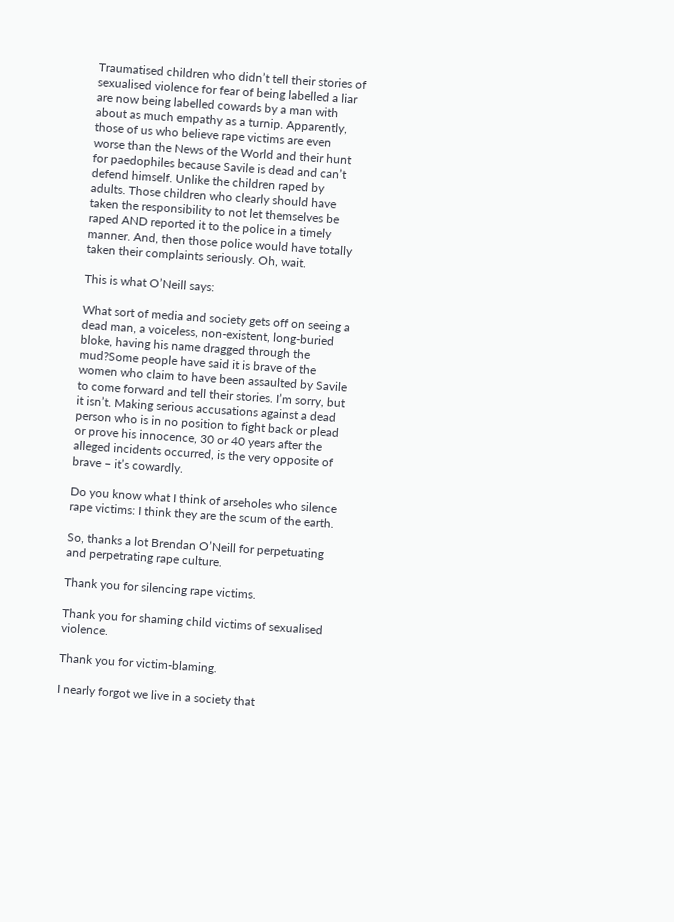Traumatised children who didn’t tell their stories of sexualised violence for fear of being labelled a liar are now being labelled cowards by a man with about as much empathy as a turnip. Apparently, those of us who believe rape victims are even worse than the News of the World and their hunt for paedophiles because Savile is dead and can’t defend himself. Unlike the children raped by adults. Those children who clearly should have taken the responsibility to not let themselves be raped AND reported it to the police in a timely manner. And, then those police would have totally taken their complaints seriously. Oh, wait.

This is what O’Neill says:

What sort of media and society gets off on seeing a dead man, a voiceless, non-existent, long-buried bloke, having his name dragged through the mud?Some people have said it is brave of the women who claim to have been assaulted by Savile to come forward and tell their stories. I’m sorry, but it isn’t. Making serious accusations against a dead person who is in no position to fight back or plead or prove his innocence, 30 or 40 years after the alleged incidents occurred, is the very opposite of brave – it’s cowardly.

Do you know what I think of arseholes who silence rape victims: I think they are the scum of the earth.

So, thanks a lot Brendan O’Neill for perpetuating and perpetrating rape culture.

Thank you for silencing rape victims.

Thank you for shaming child victims of sexualised violence.

Thank you for victim-blaming.

I nearly forgot we live in a society that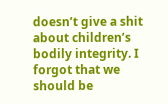doesn’t give a shit about children’s bodily integrity. I forgot that we should be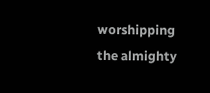worshipping the almighty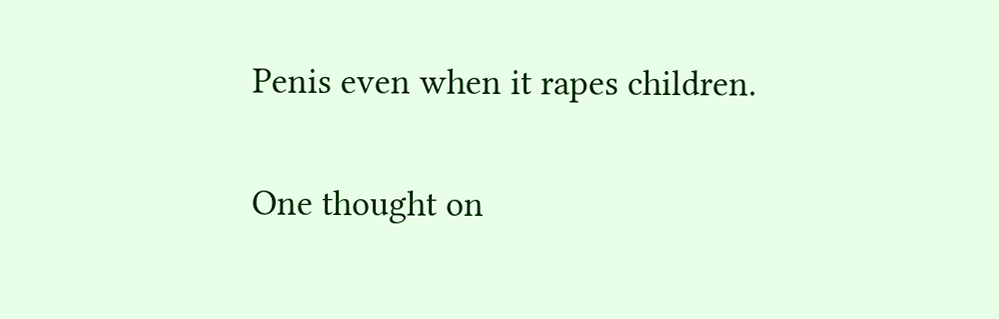Penis even when it rapes children.

One thought on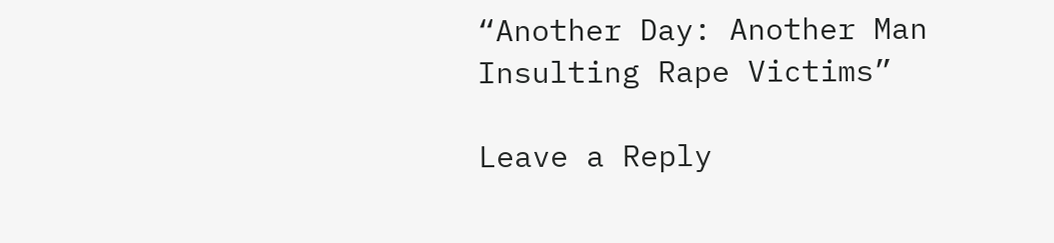“Another Day: Another Man Insulting Rape Victims”

Leave a Reply